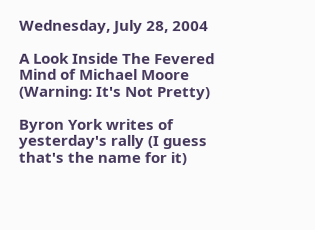Wednesday, July 28, 2004

A Look Inside The Fevered Mind of Michael Moore (Warning: It's Not Pretty)

Byron York writes of yesterday's rally (I guess that's the name for it)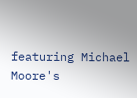featuring Michael Moore's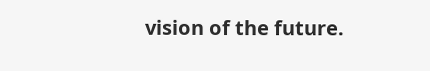vision of the future.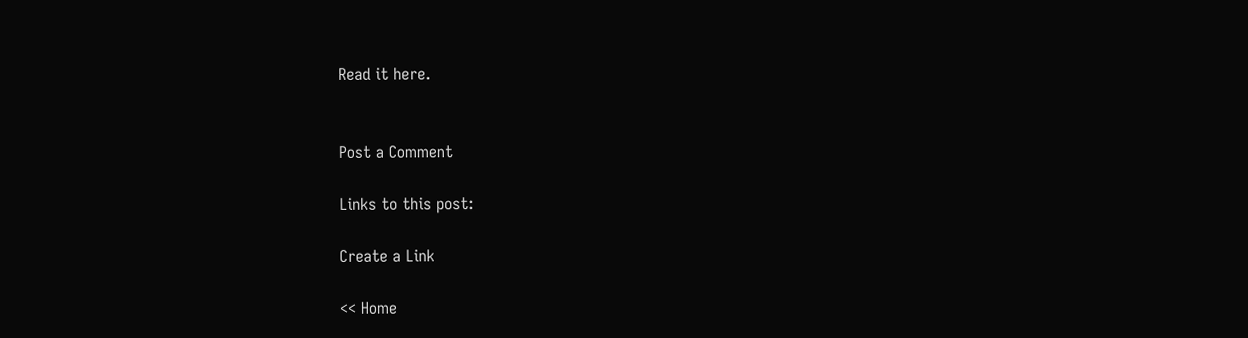Read it here.


Post a Comment

Links to this post:

Create a Link

<< Home